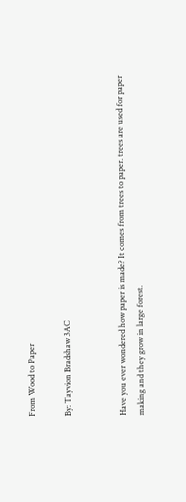From Wood to Paper

By: Tayvion Bradshaw 3AC


Have you ever wondered how paper is made? It comes from trees to paper. trees are used for paper making and they grow in large forest.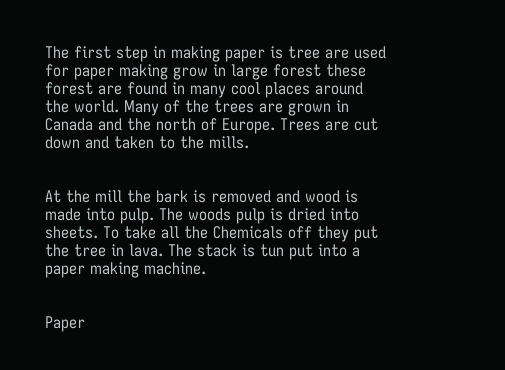The first step in making paper is tree are used for paper making grow in large forest these forest are found in many cool places around the world. Many of the trees are grown in Canada and the north of Europe. Trees are cut down and taken to the mills.


At the mill the bark is removed and wood is made into pulp. The woods pulp is dried into sheets. To take all the Chemicals off they put the tree in lava. The stack is tun put into a paper making machine.


Paper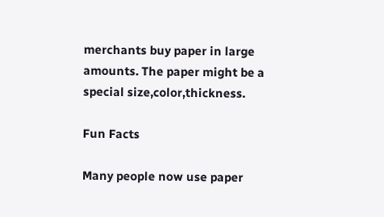merchants buy paper in large amounts. The paper might be a special size,color,thickness.

Fun Facts

Many people now use paper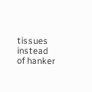tissues instead of hanker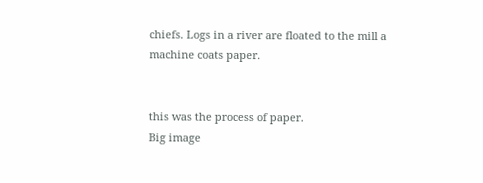chiefs. Logs in a river are floated to the mill a machine coats paper.


this was the process of paper.
Big image